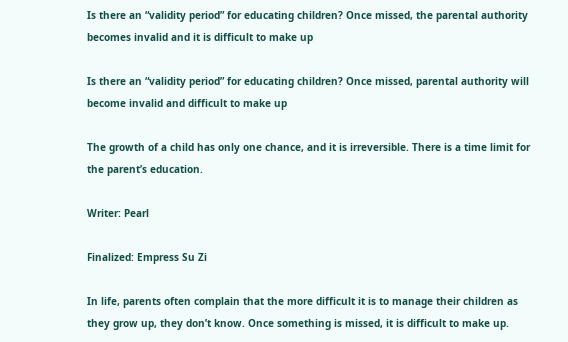Is there an “validity period” for educating children? Once missed, the parental authority becomes invalid and it is difficult to make up

Is there an “validity period” for educating children? Once missed, parental authority will become invalid and difficult to make up

The growth of a child has only one chance, and it is irreversible. There is a time limit for the parent’s education.

Writer: Pearl

Finalized: Empress Su Zi

In life, parents often complain that the more difficult it is to manage their children as they grow up, they don’t know. Once something is missed, it is difficult to make up.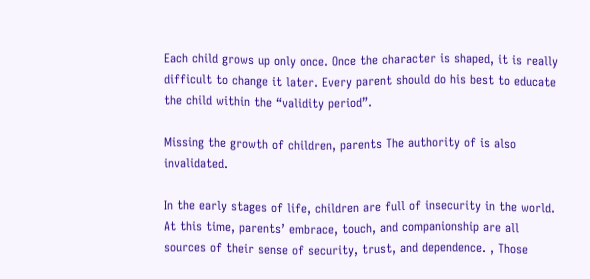Each child grows up only once. Once the character is shaped, it is really difficult to change it later. Every parent should do his best to educate the child within the “validity period”.

Missing the growth of children, parents The authority of is also invalidated.

In the early stages of life, children are full of insecurity in the world. At this time, parents’ embrace, touch, and companionship are all sources of their sense of security, trust, and dependence. , Those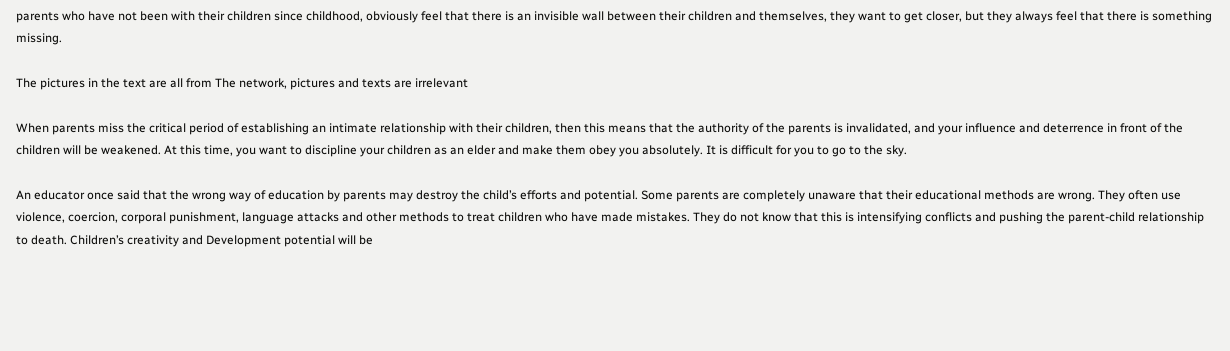parents who have not been with their children since childhood, obviously feel that there is an invisible wall between their children and themselves, they want to get closer, but they always feel that there is something missing.

The pictures in the text are all from The network, pictures and texts are irrelevant

When parents miss the critical period of establishing an intimate relationship with their children, then this means that the authority of the parents is invalidated, and your influence and deterrence in front of the children will be weakened. At this time, you want to discipline your children as an elder and make them obey you absolutely. It is difficult for you to go to the sky.

An educator once said that the wrong way of education by parents may destroy the child’s efforts and potential. Some parents are completely unaware that their educational methods are wrong. They often use violence, coercion, corporal punishment, language attacks and other methods to treat children who have made mistakes. They do not know that this is intensifying conflicts and pushing the parent-child relationship to death. Children’s creativity and Development potential will be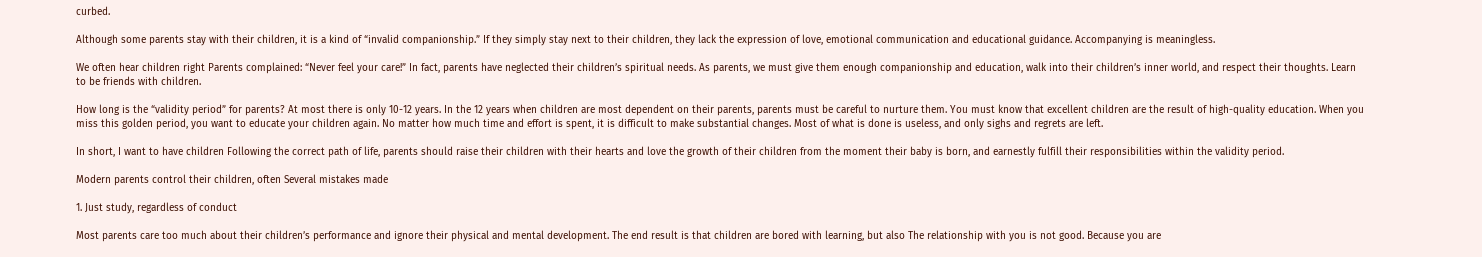curbed.

Although some parents stay with their children, it is a kind of “invalid companionship.” If they simply stay next to their children, they lack the expression of love, emotional communication and educational guidance. Accompanying is meaningless.

We often hear children right Parents complained: “Never feel your care!” In fact, parents have neglected their children’s spiritual needs. As parents, we must give them enough companionship and education, walk into their children’s inner world, and respect their thoughts. Learn to be friends with children.

How long is the “validity period” for parents? At most there is only 10-12 years. In the 12 years when children are most dependent on their parents, parents must be careful to nurture them. You must know that excellent children are the result of high-quality education. When you miss this golden period, you want to educate your children again. No matter how much time and effort is spent, it is difficult to make substantial changes. Most of what is done is useless, and only sighs and regrets are left.

In short, I want to have children Following the correct path of life, parents should raise their children with their hearts and love the growth of their children from the moment their baby is born, and earnestly fulfill their responsibilities within the validity period.

Modern parents control their children, often Several mistakes made

1. Just study, regardless of conduct

Most parents care too much about their children’s performance and ignore their physical and mental development. The end result is that children are bored with learning, but also The relationship with you is not good. Because you are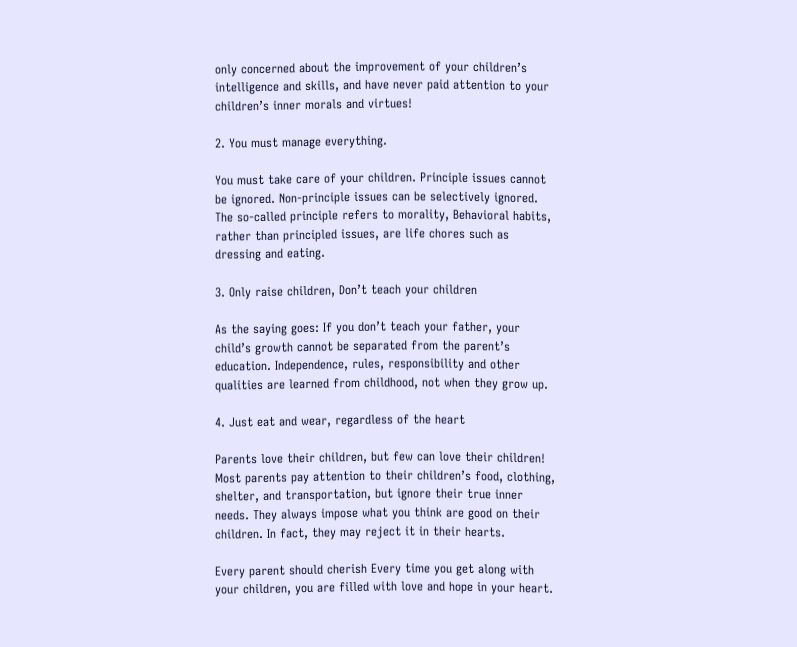only concerned about the improvement of your children’s intelligence and skills, and have never paid attention to your children’s inner morals and virtues!

2. You must manage everything.

You must take care of your children. Principle issues cannot be ignored. Non-principle issues can be selectively ignored. The so-called principle refers to morality, Behavioral habits, rather than principled issues, are life chores such as dressing and eating.

3. Only raise children, Don’t teach your children

As the saying goes: If you don’t teach your father, your child’s growth cannot be separated from the parent’s education. Independence, rules, responsibility and other qualities are learned from childhood, not when they grow up.

4. Just eat and wear, regardless of the heart

Parents love their children, but few can love their children! Most parents pay attention to their children’s food, clothing, shelter, and transportation, but ignore their true inner needs. They always impose what you think are good on their children. In fact, they may reject it in their hearts.

Every parent should cherish Every time you get along with your children, you are filled with love and hope in your heart.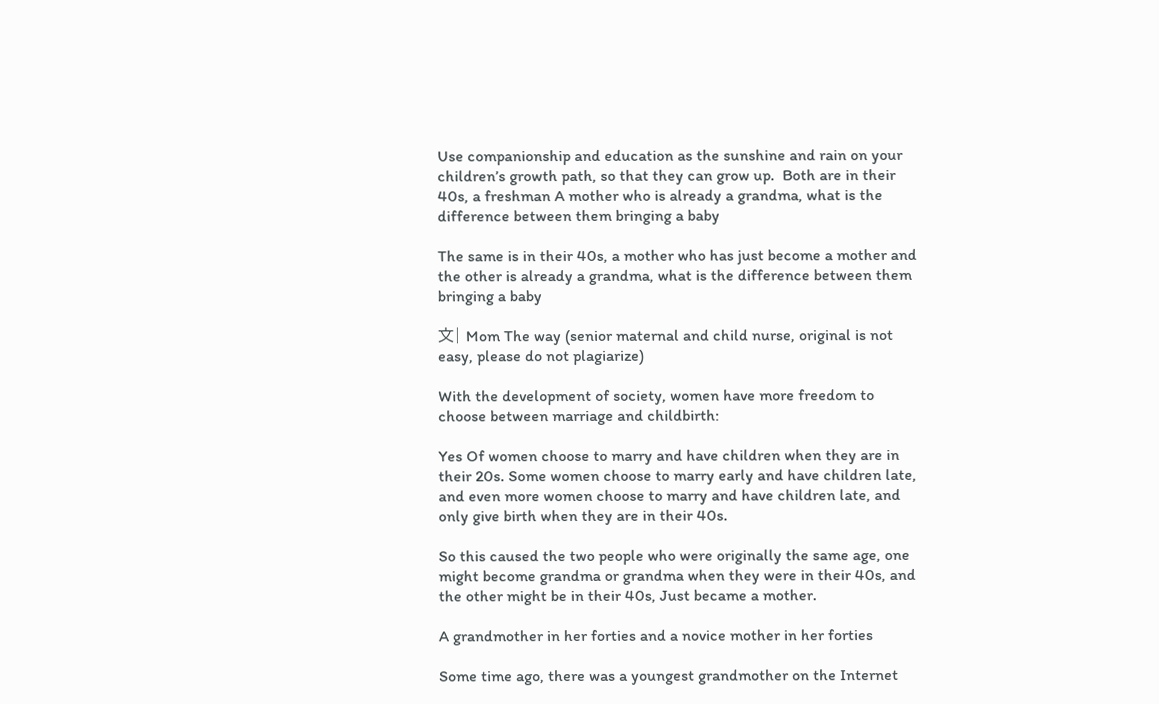Use companionship and education as the sunshine and rain on your children’s growth path, so that they can grow up.  Both are in their 40s, a freshman A mother who is already a grandma, what is the difference between them bringing a baby

The same is in their 40s, a mother who has just become a mother and the other is already a grandma, what is the difference between them bringing a baby

文| Mom The way (senior maternal and child nurse, original is not easy, please do not plagiarize)

With the development of society, women have more freedom to choose between marriage and childbirth:

Yes Of women choose to marry and have children when they are in their 20s. Some women choose to marry early and have children late, and even more women choose to marry and have children late, and only give birth when they are in their 40s.

So this caused the two people who were originally the same age, one might become grandma or grandma when they were in their 40s, and the other might be in their 40s, Just became a mother.

A grandmother in her forties and a novice mother in her forties

Some time ago, there was a youngest grandmother on the Internet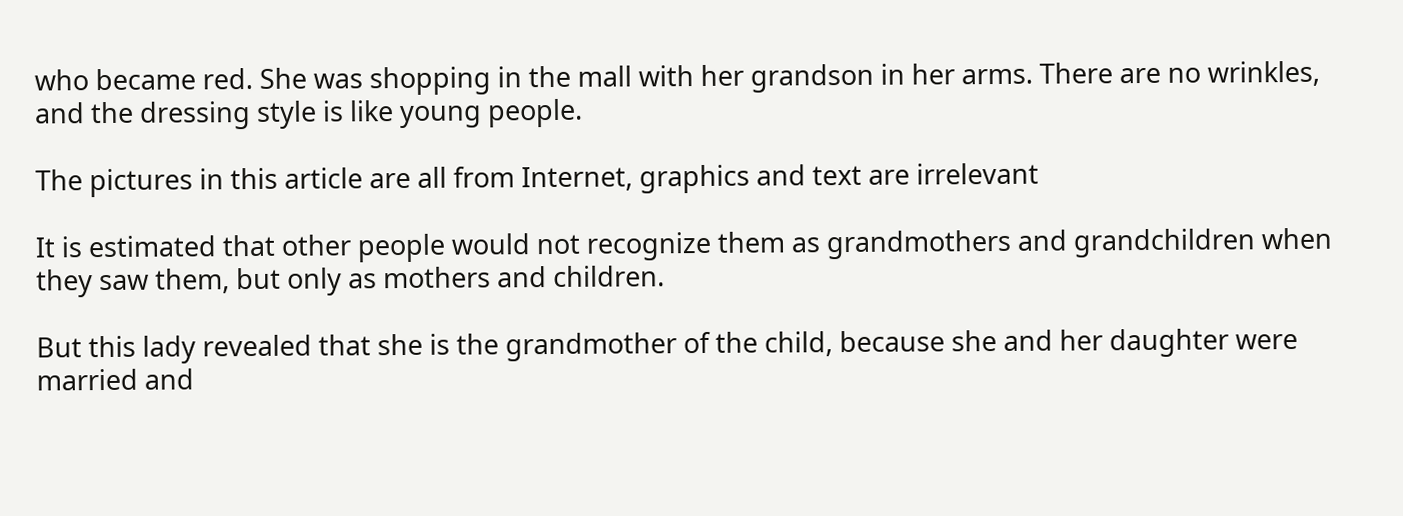who became red. She was shopping in the mall with her grandson in her arms. There are no wrinkles, and the dressing style is like young people.

The pictures in this article are all from Internet, graphics and text are irrelevant

It is estimated that other people would not recognize them as grandmothers and grandchildren when they saw them, but only as mothers and children.

But this lady revealed that she is the grandmother of the child, because she and her daughter were married and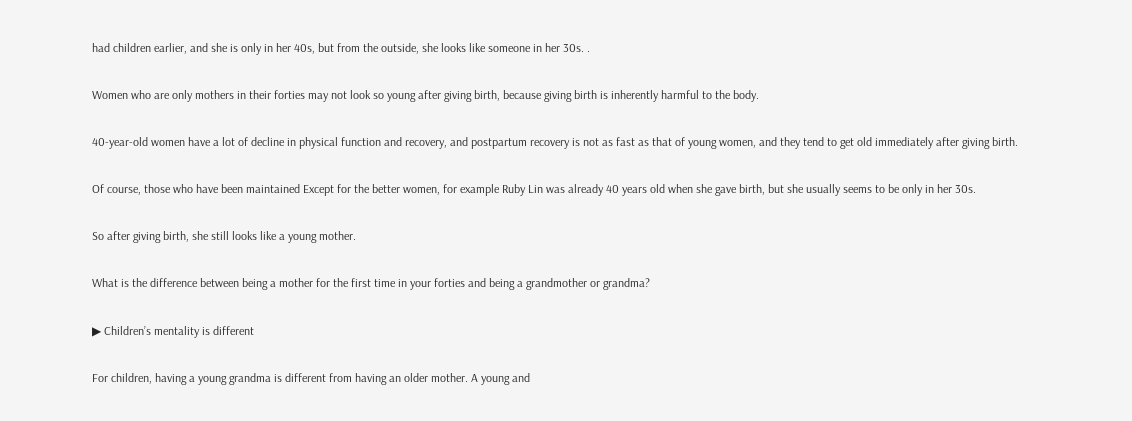had children earlier, and she is only in her 40s, but from the outside, she looks like someone in her 30s. .

Women who are only mothers in their forties may not look so young after giving birth, because giving birth is inherently harmful to the body.

40-year-old women have a lot of decline in physical function and recovery, and postpartum recovery is not as fast as that of young women, and they tend to get old immediately after giving birth.

Of course, those who have been maintained Except for the better women, for example Ruby Lin was already 40 years old when she gave birth, but she usually seems to be only in her 30s.

So after giving birth, she still looks like a young mother.

What is the difference between being a mother for the first time in your forties and being a grandmother or grandma?

▶ Children’s mentality is different

For children, having a young grandma is different from having an older mother. A young and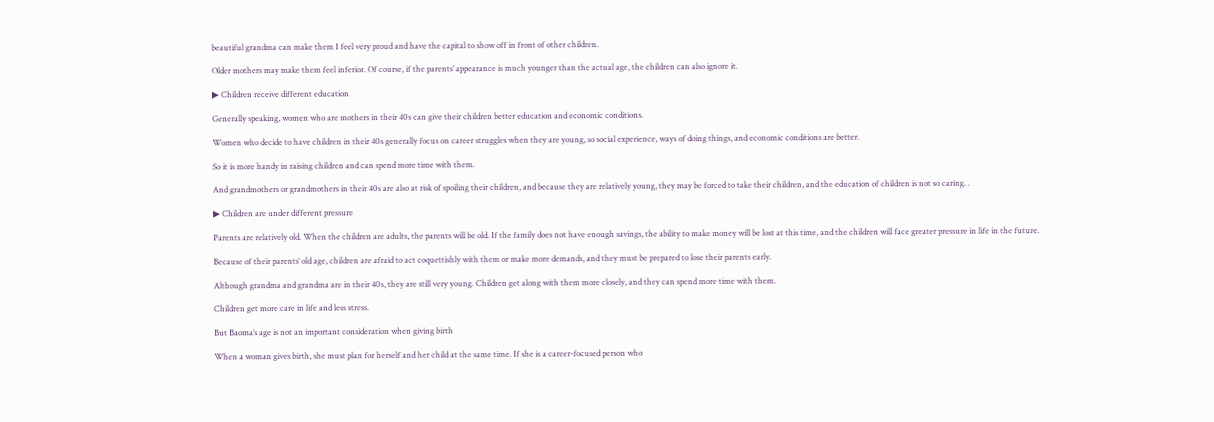beautiful grandma can make them I feel very proud and have the capital to show off in front of other children.

Older mothers may make them feel inferior. Of course, if the parents’ appearance is much younger than the actual age, the children can also ignore it.

▶ Children receive different education

Generally speaking, women who are mothers in their 40s can give their children better education and economic conditions.

Women who decide to have children in their 40s generally focus on career struggles when they are young, so social experience, ways of doing things, and economic conditions are better.

So it is more handy in raising children and can spend more time with them.

And grandmothers or grandmothers in their 40s are also at risk of spoiling their children, and because they are relatively young, they may be forced to take their children, and the education of children is not so caring. .

▶ Children are under different pressure

Parents are relatively old. When the children are adults, the parents will be old. If the family does not have enough savings, the ability to make money will be lost at this time, and the children will face greater pressure in life in the future.

Because of their parents’ old age, children are afraid to act coquettishly with them or make more demands, and they must be prepared to lose their parents early.

Although grandma and grandma are in their 40s, they are still very young. Children get along with them more closely, and they can spend more time with them.

Children get more care in life and less stress.

But Baoma’s age is not an important consideration when giving birth

When a woman gives birth, she must plan for herself and her child at the same time. If she is a career-focused person who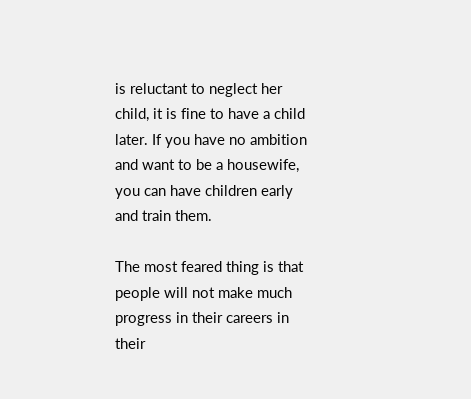is reluctant to neglect her child, it is fine to have a child later. If you have no ambition and want to be a housewife, you can have children early and train them.

The most feared thing is that people will not make much progress in their careers in their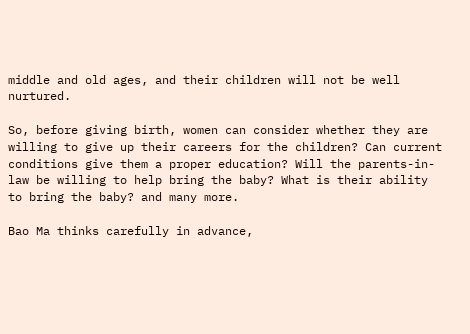middle and old ages, and their children will not be well nurtured.

So, before giving birth, women can consider whether they are willing to give up their careers for the children? Can current conditions give them a proper education? Will the parents-in-law be willing to help bring the baby? What is their ability to bring the baby? and many more.

Bao Ma thinks carefully in advance,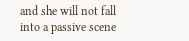and she will not fall into a passive scene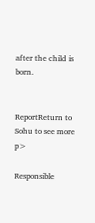after the child is born.


ReportReturn to Sohu to see more p>

Responsible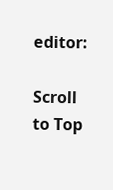editor:

Scroll to Top